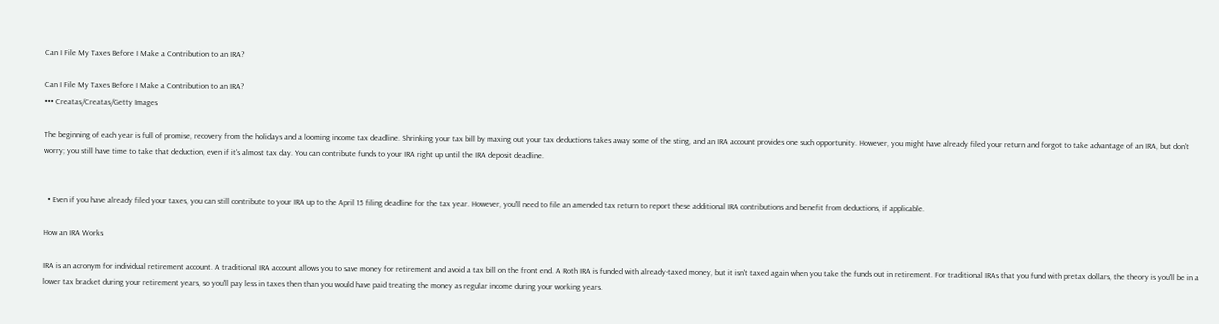Can I File My Taxes Before I Make a Contribution to an IRA?

Can I File My Taxes Before I Make a Contribution to an IRA?
••• Creatas/Creatas/Getty Images

The beginning of each year is full of promise, recovery from the holidays and a looming income tax deadline. Shrinking your tax bill by maxing out your tax deductions takes away some of the sting, and an IRA account provides one such opportunity. However, you might have already filed your return and forgot to take advantage of an IRA, but don't worry; you still have time to take that deduction, even if it's almost tax day. You can contribute funds to your IRA right up until the IRA deposit deadline.


  • Even if you have already filed your taxes, you can still contribute to your IRA up to the April 15 filing deadline for the tax year. However, you'll need to file an amended tax return to report these additional IRA contributions and benefit from deductions, if applicable.

How an IRA Works

IRA is an acronym for individual retirement account. A traditional IRA account allows you to save money for retirement and avoid a tax bill on the front end. A Roth IRA is funded with already-taxed money, but it isn't taxed again when you take the funds out in retirement. For traditional IRAs that you fund with pretax dollars, the theory is you'll be in a lower tax bracket during your retirement years, so you'll pay less in taxes then than you would have paid treating the money as regular income during your working years.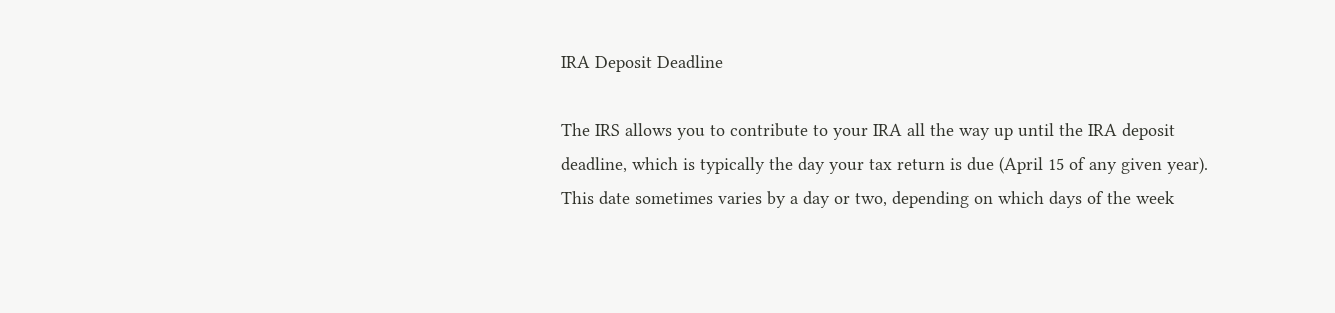IRA Deposit Deadline

The IRS allows you to contribute to your IRA all the way up until the IRA deposit deadline, which is typically the day your tax return is due (April 15 of any given year). This date sometimes varies by a day or two, depending on which days of the week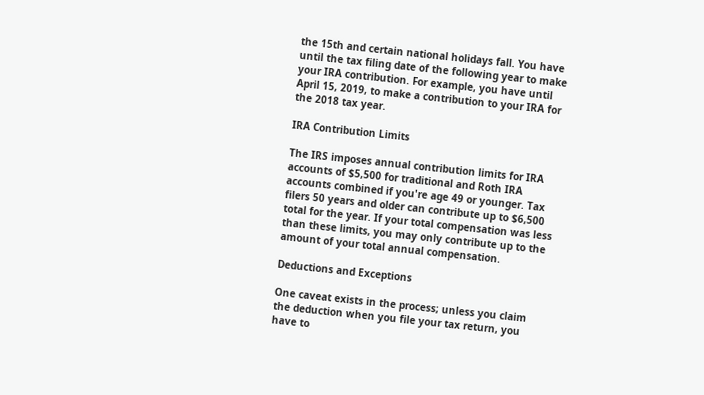the 15th and certain national holidays fall. You have until the tax filing date of the following year to make your IRA contribution. For example, you have until April 15, 2019, to make a contribution to your IRA for the 2018 tax year.

IRA Contribution Limits

The IRS imposes annual contribution limits for IRA accounts of $5,500 for traditional and Roth IRA accounts combined if you're age 49 or younger. Tax filers 50 years and older can contribute up to $6,500 total for the year. If your total compensation was less than these limits, you may only contribute up to the amount of your total annual compensation.

Deductions and Exceptions

One caveat exists in the process; unless you claim the deduction when you file your tax return, you have to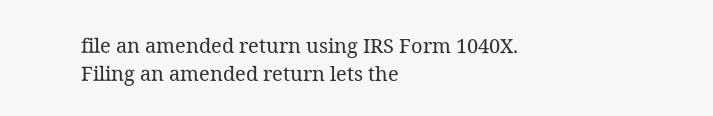file an amended return using IRS Form 1040X. Filing an amended return lets the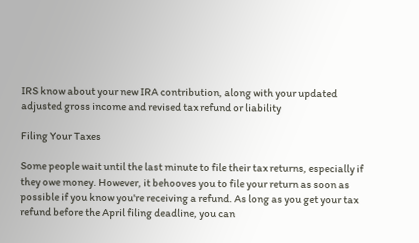IRS know about your new IRA contribution, along with your updated adjusted gross income and revised tax refund or liability

Filing Your Taxes

Some people wait until the last minute to file their tax returns, especially if they owe money. However, it behooves you to file your return as soon as possible if you know you're receiving a refund. As long as you get your tax refund before the April filing deadline, you can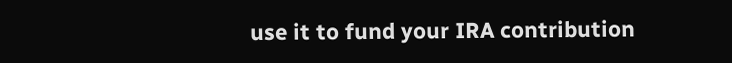use it to fund your IRA contribution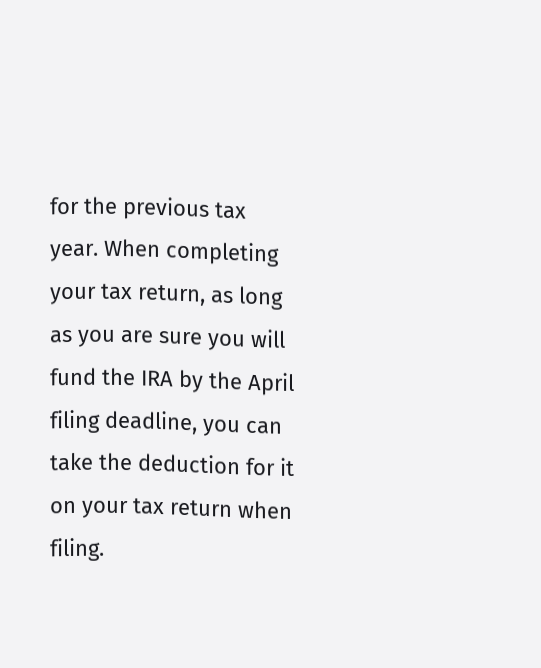for the previous tax year. When completing your tax return, as long as you are sure you will fund the IRA by the April filing deadline, you can take the deduction for it on your tax return when filing.